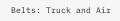Belts: Truck and Air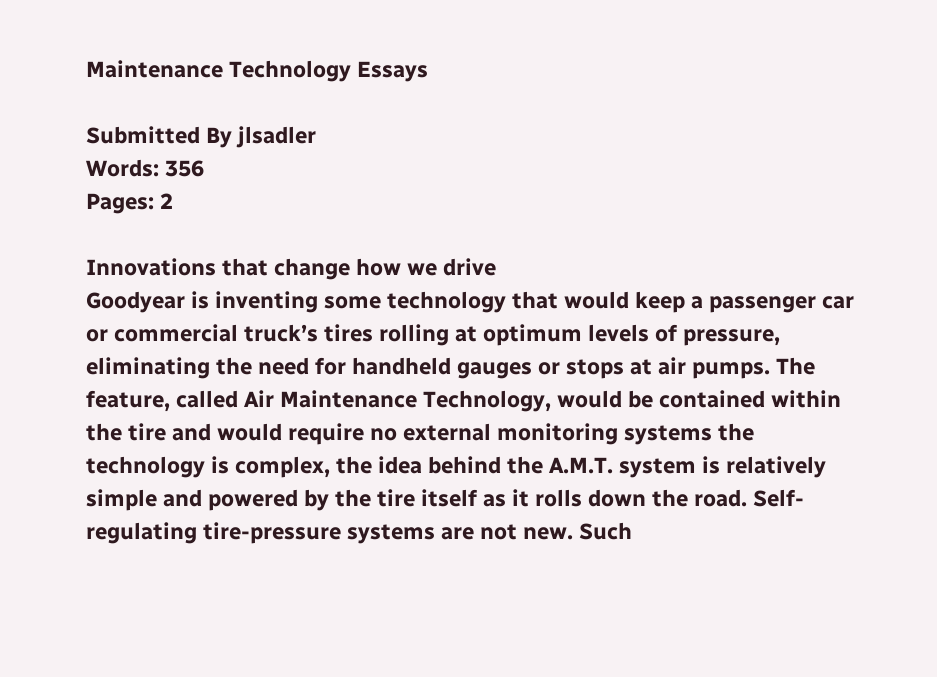Maintenance Technology Essays

Submitted By jlsadler
Words: 356
Pages: 2

Innovations that change how we drive
Goodyear is inventing some technology that would keep a passenger car or commercial truck’s tires rolling at optimum levels of pressure, eliminating the need for handheld gauges or stops at air pumps. The feature, called Air Maintenance Technology, would be contained within the tire and would require no external monitoring systems the technology is complex, the idea behind the A.M.T. system is relatively simple and powered by the tire itself as it rolls down the road. Self-regulating tire-pressure systems are not new. Such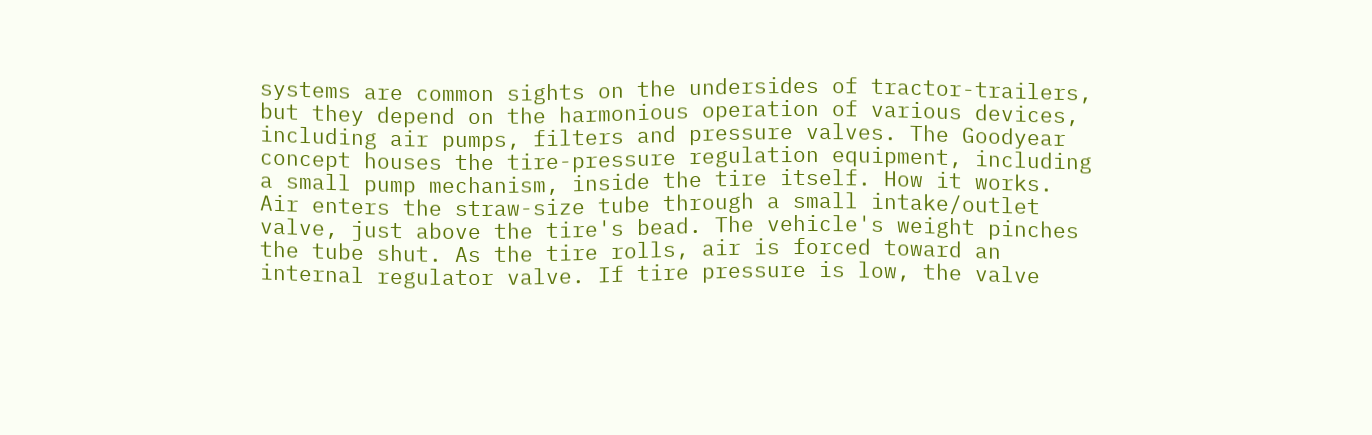systems are common sights on the undersides of tractor-trailers, but they depend on the harmonious operation of various devices, including air pumps, filters and pressure valves. The Goodyear concept houses the tire-pressure regulation equipment, including a small pump mechanism, inside the tire itself. How it works. Air enters the straw-size tube through a small intake/outlet valve, just above the tire's bead. The vehicle's weight pinches the tube shut. As the tire rolls, air is forced toward an internal regulator valve. If tire pressure is low, the valve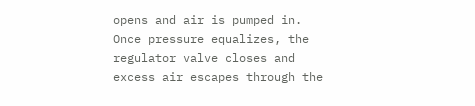opens and air is pumped in. Once pressure equalizes, the regulator valve closes and excess air escapes through the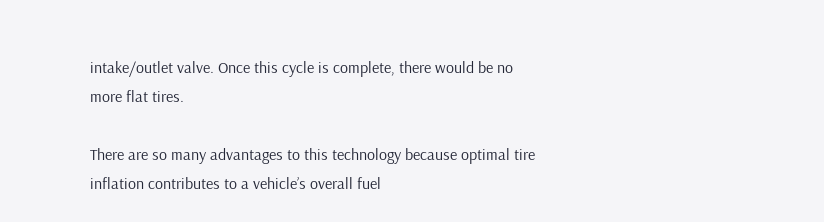intake/outlet valve. Once this cycle is complete, there would be no more flat tires.

There are so many advantages to this technology because optimal tire inflation contributes to a vehicle’s overall fuel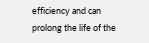efficiency and can prolong the life of the